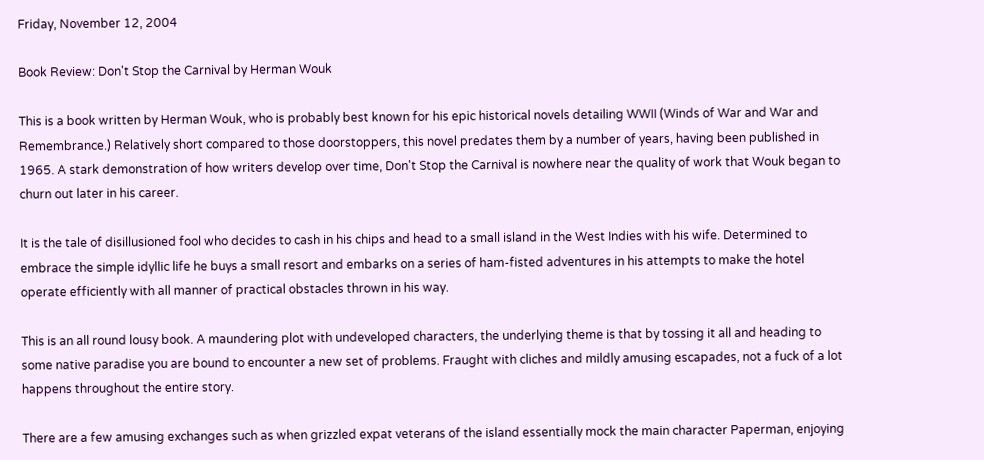Friday, November 12, 2004

Book Review: Don't Stop the Carnival by Herman Wouk

This is a book written by Herman Wouk, who is probably best known for his epic historical novels detailing WWII (Winds of War and War and Remembrance.) Relatively short compared to those doorstoppers, this novel predates them by a number of years, having been published in 1965. A stark demonstration of how writers develop over time, Don't Stop the Carnival is nowhere near the quality of work that Wouk began to churn out later in his career.

It is the tale of disillusioned fool who decides to cash in his chips and head to a small island in the West Indies with his wife. Determined to embrace the simple idyllic life he buys a small resort and embarks on a series of ham-fisted adventures in his attempts to make the hotel operate efficiently with all manner of practical obstacles thrown in his way.

This is an all round lousy book. A maundering plot with undeveloped characters, the underlying theme is that by tossing it all and heading to some native paradise you are bound to encounter a new set of problems. Fraught with cliches and mildly amusing escapades, not a fuck of a lot happens throughout the entire story.

There are a few amusing exchanges such as when grizzled expat veterans of the island essentially mock the main character Paperman, enjoying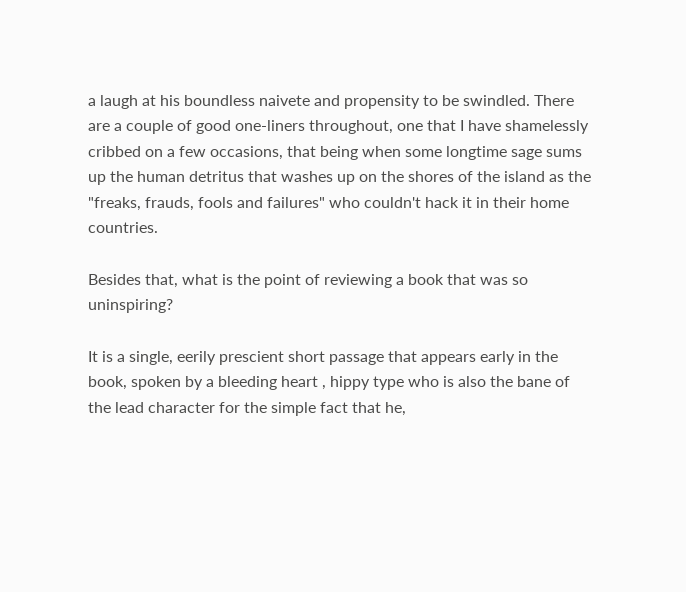a laugh at his boundless naivete and propensity to be swindled. There are a couple of good one-liners throughout, one that I have shamelessly cribbed on a few occasions, that being when some longtime sage sums up the human detritus that washes up on the shores of the island as the "freaks, frauds, fools and failures" who couldn't hack it in their home countries.

Besides that, what is the point of reviewing a book that was so uninspiring?

It is a single, eerily prescient short passage that appears early in the book, spoken by a bleeding heart , hippy type who is also the bane of the lead character for the simple fact that he,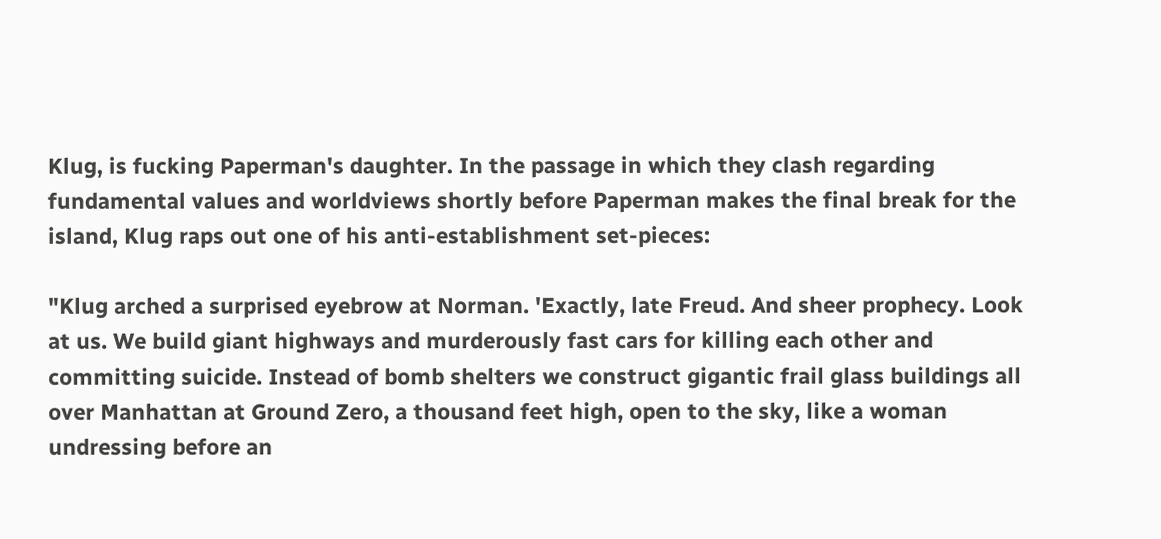Klug, is fucking Paperman's daughter. In the passage in which they clash regarding fundamental values and worldviews shortly before Paperman makes the final break for the island, Klug raps out one of his anti-establishment set-pieces:

"Klug arched a surprised eyebrow at Norman. 'Exactly, late Freud. And sheer prophecy. Look at us. We build giant highways and murderously fast cars for killing each other and committing suicide. Instead of bomb shelters we construct gigantic frail glass buildings all over Manhattan at Ground Zero, a thousand feet high, open to the sky, like a woman undressing before an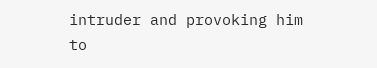intruder and provoking him to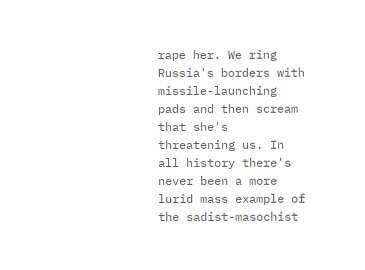rape her. We ring Russia's borders with missile-launching pads and then scream that she's threatening us. In all history there's never been a more lurid mass example of the sadist-masochist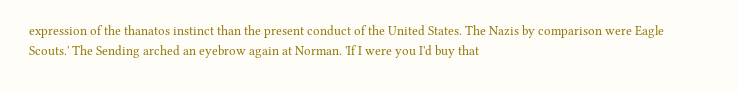expression of the thanatos instinct than the present conduct of the United States. The Nazis by comparison were Eagle Scouts.' The Sending arched an eyebrow again at Norman. 'If I were you I'd buy that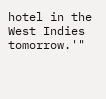hotel in the West Indies tomorrow.'"